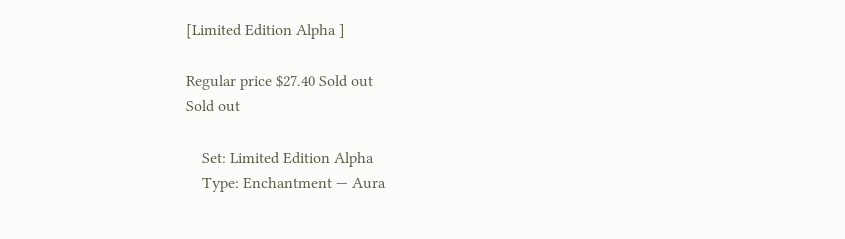[Limited Edition Alpha ]

Regular price $27.40 Sold out
Sold out

    Set: Limited Edition Alpha
    Type: Enchantment — Aura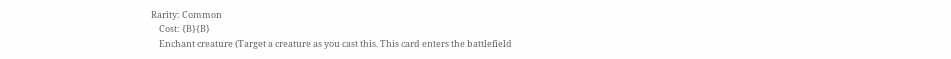Rarity: Common
    Cost: {B}{B}
    Enchant creature (Target a creature as you cast this. This card enters the battlefield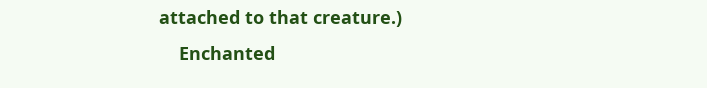attached to that creature.)
    Enchanted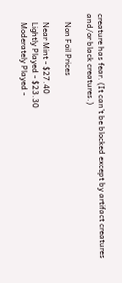creature has fear. (It can't be blocked except by artifact creatures and/or black creatures.)

    Non Foil Prices

    Near Mint - $27.40
    Lightly Played - $23.30
    Moderately Played -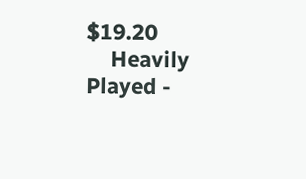$19.20
    Heavily Played -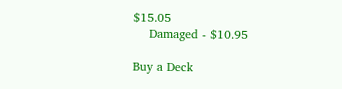$15.05
    Damaged - $10.95

Buy a Deck